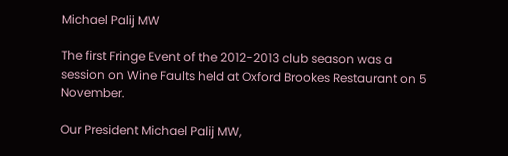Michael Palij MW

The first Fringe Event of the 2012-2013 club season was a session on Wine Faults held at Oxford Brookes Restaurant on 5 November.

Our President Michael Palij MW,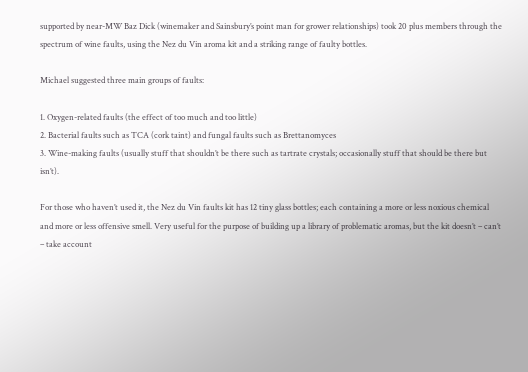supported by near-MW Baz Dick (winemaker and Sainsbury’s point man for grower relationships) took 20 plus members through the spectrum of wine faults, using the Nez du Vin aroma kit and a striking range of faulty bottles.

Michael suggested three main groups of faults:

1. Oxygen-related faults (the effect of too much and too little)
2. Bacterial faults such as TCA (cork taint) and fungal faults such as Brettanomyces
3. Wine-making faults (usually stuff that shouldn’t be there such as tartrate crystals; occasionally stuff that should be there but isn’t).

For those who haven’t used it, the Nez du Vin faults kit has 12 tiny glass bottles; each containing a more or less noxious chemical and more or less offensive smell. Very useful for the purpose of building up a library of problematic aromas, but the kit doesn’t – can’t – take account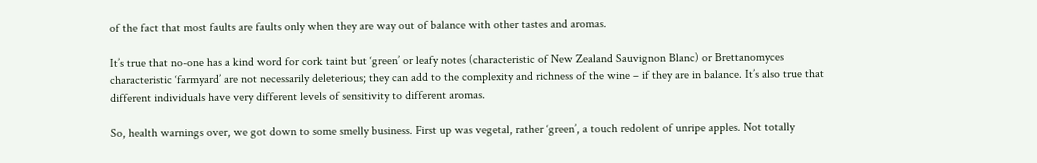of the fact that most faults are faults only when they are way out of balance with other tastes and aromas.

It’s true that no-one has a kind word for cork taint but ‘green’ or leafy notes (characteristic of New Zealand Sauvignon Blanc) or Brettanomyces characteristic ‘farmyard’ are not necessarily deleterious; they can add to the complexity and richness of the wine – if they are in balance. It’s also true that different individuals have very different levels of sensitivity to different aromas.

So, health warnings over, we got down to some smelly business. First up was vegetal, rather ‘green’, a touch redolent of unripe apples. Not totally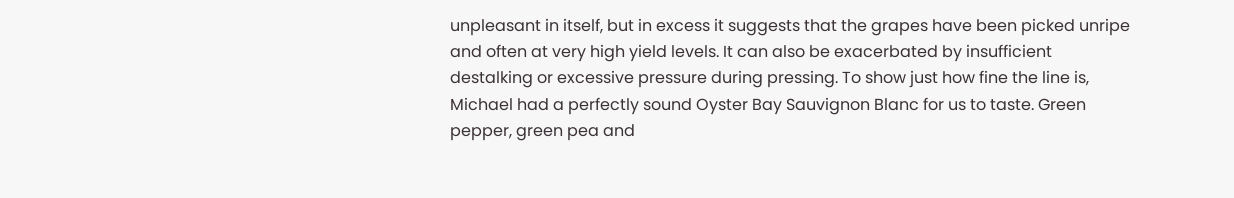unpleasant in itself, but in excess it suggests that the grapes have been picked unripe and often at very high yield levels. It can also be exacerbated by insufficient destalking or excessive pressure during pressing. To show just how fine the line is, Michael had a perfectly sound Oyster Bay Sauvignon Blanc for us to taste. Green pepper, green pea and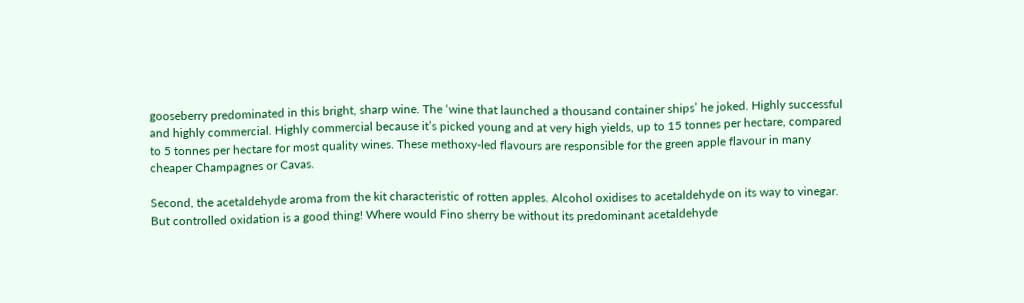gooseberry predominated in this bright, sharp wine. The ‘wine that launched a thousand container ships’ he joked. Highly successful and highly commercial. Highly commercial because it’s picked young and at very high yields, up to 15 tonnes per hectare, compared to 5 tonnes per hectare for most quality wines. These methoxy-led flavours are responsible for the green apple flavour in many cheaper Champagnes or Cavas.

Second, the acetaldehyde aroma from the kit characteristic of rotten apples. Alcohol oxidises to acetaldehyde on its way to vinegar. But controlled oxidation is a good thing! Where would Fino sherry be without its predominant acetaldehyde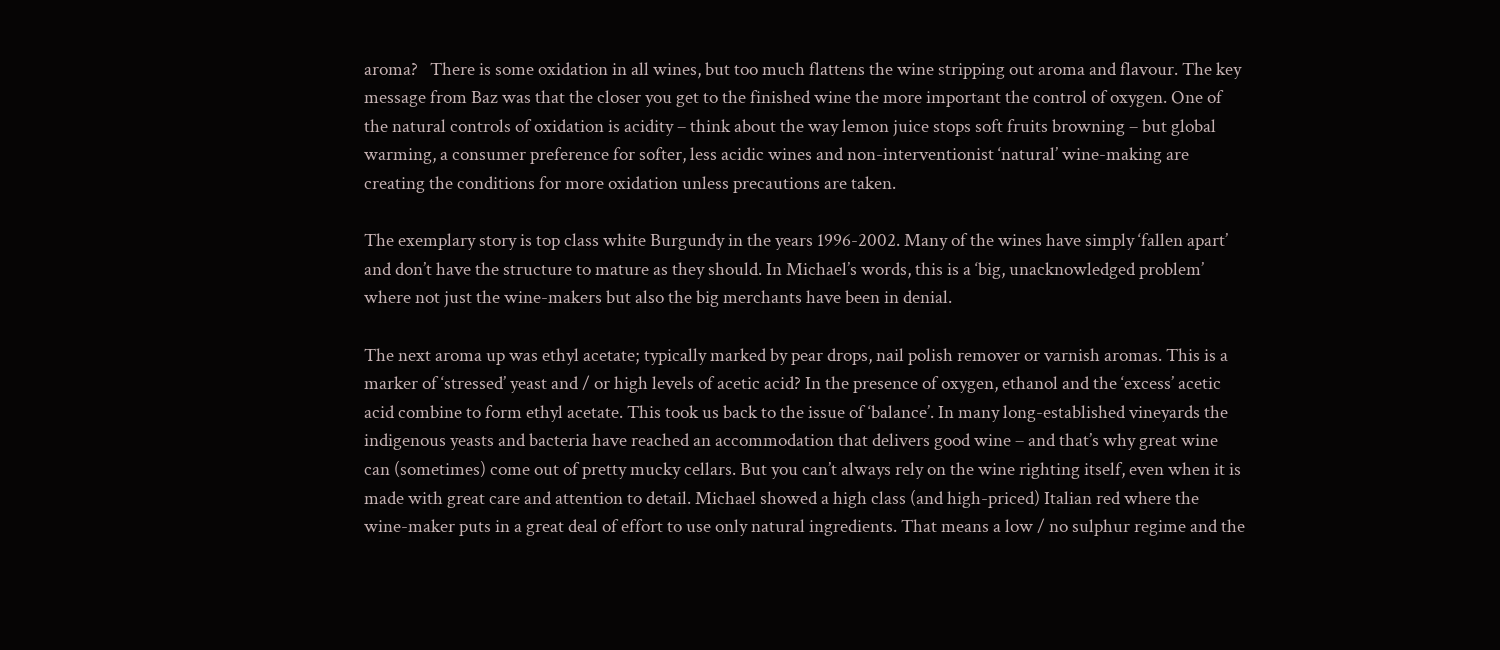aroma?   There is some oxidation in all wines, but too much flattens the wine stripping out aroma and flavour. The key message from Baz was that the closer you get to the finished wine the more important the control of oxygen. One of the natural controls of oxidation is acidity – think about the way lemon juice stops soft fruits browning – but global warming, a consumer preference for softer, less acidic wines and non-interventionist ‘natural’ wine-making are creating the conditions for more oxidation unless precautions are taken.

The exemplary story is top class white Burgundy in the years 1996-2002. Many of the wines have simply ‘fallen apart’ and don’t have the structure to mature as they should. In Michael’s words, this is a ‘big, unacknowledged problem’ where not just the wine-makers but also the big merchants have been in denial.

The next aroma up was ethyl acetate; typically marked by pear drops, nail polish remover or varnish aromas. This is a marker of ‘stressed’ yeast and / or high levels of acetic acid? In the presence of oxygen, ethanol and the ‘excess’ acetic acid combine to form ethyl acetate. This took us back to the issue of ‘balance’. In many long-established vineyards the indigenous yeasts and bacteria have reached an accommodation that delivers good wine – and that’s why great wine can (sometimes) come out of pretty mucky cellars. But you can’t always rely on the wine righting itself, even when it is made with great care and attention to detail. Michael showed a high class (and high-priced) Italian red where the wine-maker puts in a great deal of effort to use only natural ingredients. That means a low / no sulphur regime and the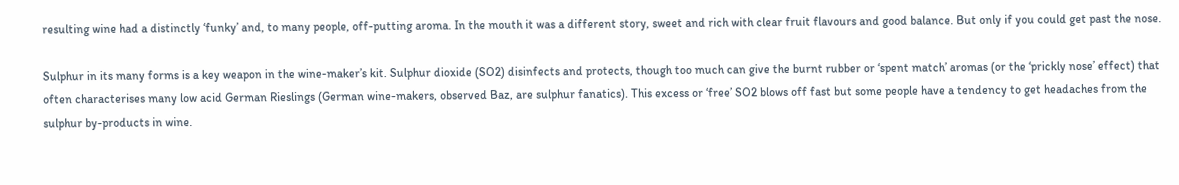resulting wine had a distinctly ‘funky’ and, to many people, off-putting aroma. In the mouth it was a different story, sweet and rich with clear fruit flavours and good balance. But only if you could get past the nose.

Sulphur in its many forms is a key weapon in the wine-maker’s kit. Sulphur dioxide (SO2) disinfects and protects, though too much can give the burnt rubber or ‘spent match’ aromas (or the ‘prickly nose’ effect) that often characterises many low acid German Rieslings (German wine-makers, observed Baz, are sulphur fanatics). This excess or ‘free’ SO2 blows off fast but some people have a tendency to get headaches from the sulphur by-products in wine.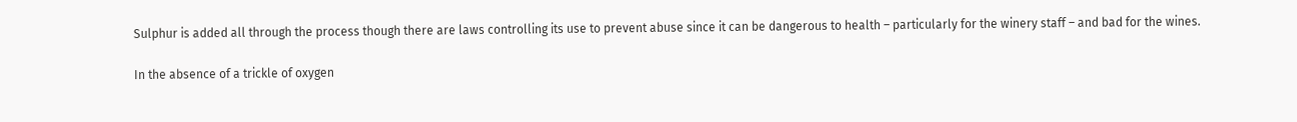Sulphur is added all through the process though there are laws controlling its use to prevent abuse since it can be dangerous to health – particularly for the winery staff – and bad for the wines.

In the absence of a trickle of oxygen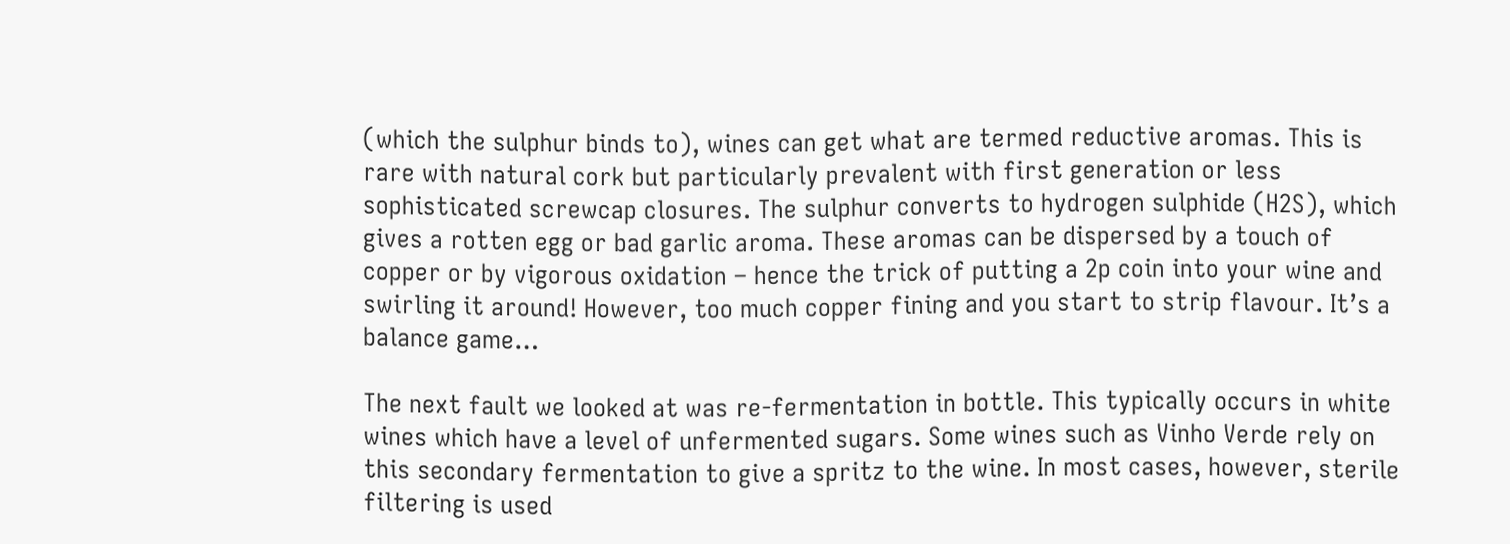(which the sulphur binds to), wines can get what are termed reductive aromas. This is rare with natural cork but particularly prevalent with first generation or less sophisticated screwcap closures. The sulphur converts to hydrogen sulphide (H2S), which gives a rotten egg or bad garlic aroma. These aromas can be dispersed by a touch of copper or by vigorous oxidation – hence the trick of putting a 2p coin into your wine and swirling it around! However, too much copper fining and you start to strip flavour. It’s a balance game…

The next fault we looked at was re-fermentation in bottle. This typically occurs in white wines which have a level of unfermented sugars. Some wines such as Vinho Verde rely on this secondary fermentation to give a spritz to the wine. In most cases, however, sterile filtering is used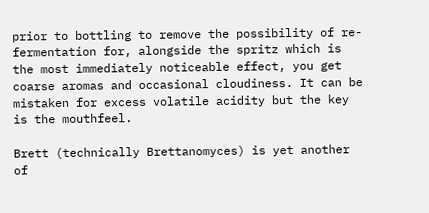prior to bottling to remove the possibility of re-fermentation for, alongside the spritz which is the most immediately noticeable effect, you get coarse aromas and occasional cloudiness. It can be mistaken for excess volatile acidity but the key is the mouthfeel.

Brett (technically Brettanomyces) is yet another of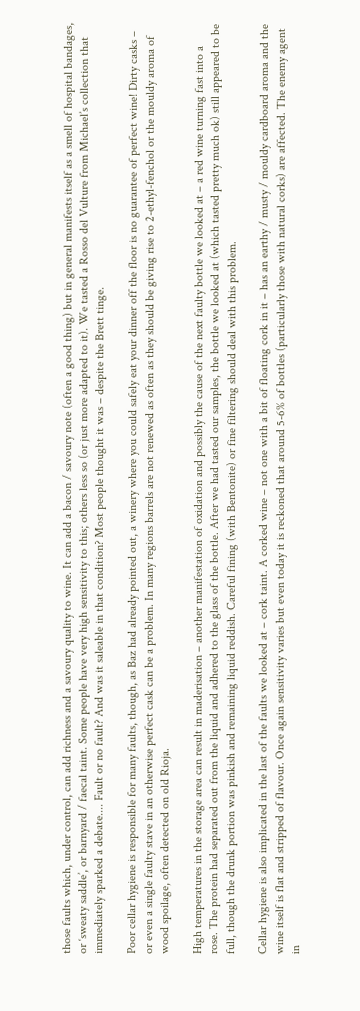those faults which, under control, can add richness and a savoury quality to wine. It can add a bacon / savoury note (often a good thing) but in general manifests itself as a smell of hospital bandages, or ‘sweaty saddle’, or barnyard / faecal taint. Some people have very high sensitivity to this; others less so (or just more adapted to it). We tasted a Rosso del Vulture from Michael’s collection that immediately sparked a debate.... Fault or no fault? And was it saleable in that condition? Most people thought it was – despite the Brett tinge.

Poor cellar hygiene is responsible for many faults, though, as Baz had already pointed out, a winery where you could safely eat your dinner off the floor is no guarantee of perfect wine! Dirty casks – or even a single faulty stave in an otherwise perfect cask can be a problem. In many regions barrels are not renewed as often as they should be giving rise to 2-ethyl-fenchol or the mouldy aroma of wood spoilage, often detected on old Rioja.

High temperatures in the storage area can result in maderisation – another manifestation of oxidation and possibly the cause of the next faulty bottle we looked at – a red wine turning fast into a rose. The protein had separated out from the liquid and adhered to the glass of the bottle. After we had tasted our samples, the bottle we looked at (which tasted pretty much ok) still appeared to be full, though the drunk portion was pinkish and remaining liquid reddish. Careful fining (with Bentonite) or fine filtering should deal with this problem.

Cellar hygiene is also implicated in the last of the faults we looked at – cork taint. A corked wine – not one with a bit of floating cork in it – has an earthy / musty / mouldy cardboard aroma and the wine itself is flat and stripped of flavour. Once again sensitivity varies but even today it is reckoned that around 5-6% of bottles (particularly those with natural corks) are affected. The enemy agent in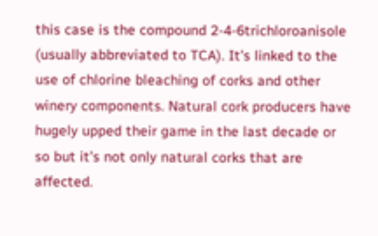this case is the compound 2-4-6trichloroanisole (usually abbreviated to TCA). It’s linked to the use of chlorine bleaching of corks and other winery components. Natural cork producers have hugely upped their game in the last decade or so but it’s not only natural corks that are affected.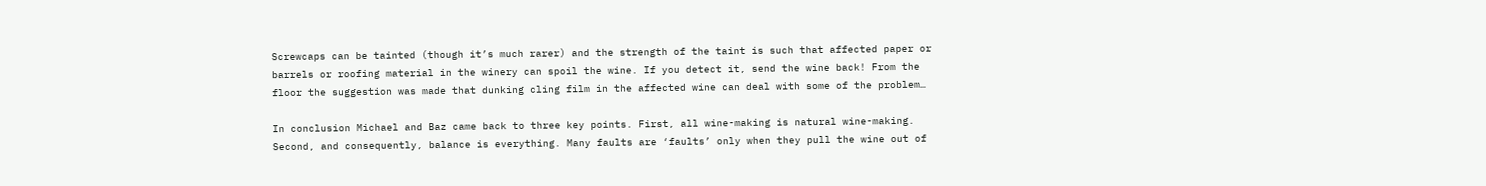Screwcaps can be tainted (though it’s much rarer) and the strength of the taint is such that affected paper or barrels or roofing material in the winery can spoil the wine. If you detect it, send the wine back! From the floor the suggestion was made that dunking cling film in the affected wine can deal with some of the problem…

In conclusion Michael and Baz came back to three key points. First, all wine-making is natural wine-making. Second, and consequently, balance is everything. Many faults are ‘faults’ only when they pull the wine out of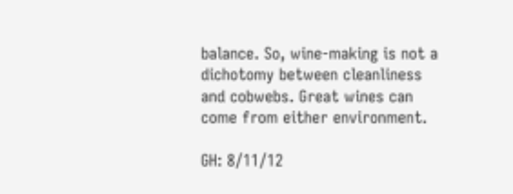balance. So, wine-making is not a dichotomy between cleanliness and cobwebs. Great wines can come from either environment.

GH: 8/11/12